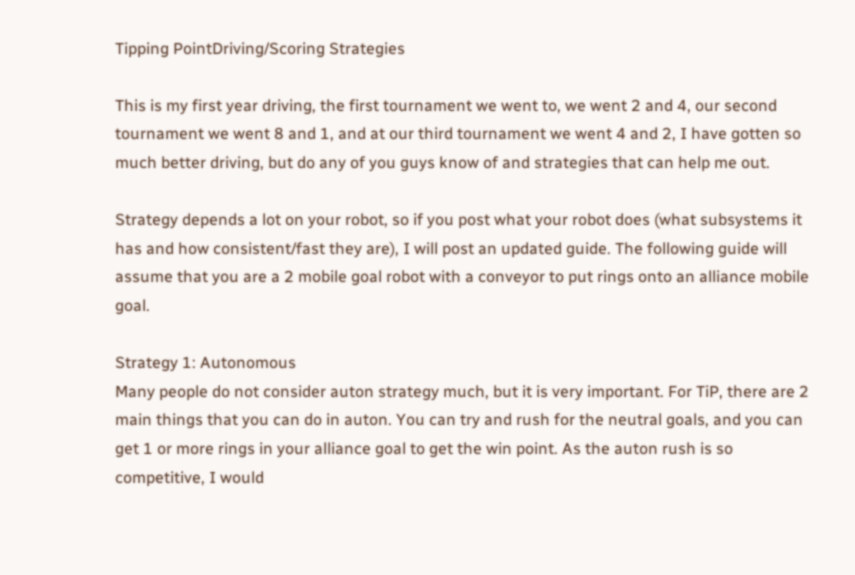Tipping PointDriving/Scoring Strategies

This is my first year driving, the first tournament we went to, we went 2 and 4, our second tournament we went 8 and 1, and at our third tournament we went 4 and 2, I have gotten so much better driving, but do any of you guys know of and strategies that can help me out.

Strategy depends a lot on your robot, so if you post what your robot does (what subsystems it has and how consistent/fast they are), I will post an updated guide. The following guide will assume that you are a 2 mobile goal robot with a conveyor to put rings onto an alliance mobile goal.

Strategy 1: Autonomous
Many people do not consider auton strategy much, but it is very important. For TiP, there are 2 main things that you can do in auton. You can try and rush for the neutral goals, and you can get 1 or more rings in your alliance goal to get the win point. As the auton rush is so competitive, I would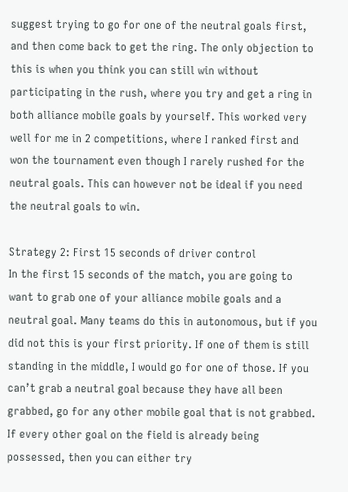suggest trying to go for one of the neutral goals first, and then come back to get the ring. The only objection to this is when you think you can still win without participating in the rush, where you try and get a ring in both alliance mobile goals by yourself. This worked very well for me in 2 competitions, where I ranked first and won the tournament even though I rarely rushed for the neutral goals. This can however not be ideal if you need the neutral goals to win.

Strategy 2: First 15 seconds of driver control
In the first 15 seconds of the match, you are going to want to grab one of your alliance mobile goals and a neutral goal. Many teams do this in autonomous, but if you did not this is your first priority. If one of them is still standing in the middle, I would go for one of those. If you can’t grab a neutral goal because they have all been grabbed, go for any other mobile goal that is not grabbed. If every other goal on the field is already being possessed, then you can either try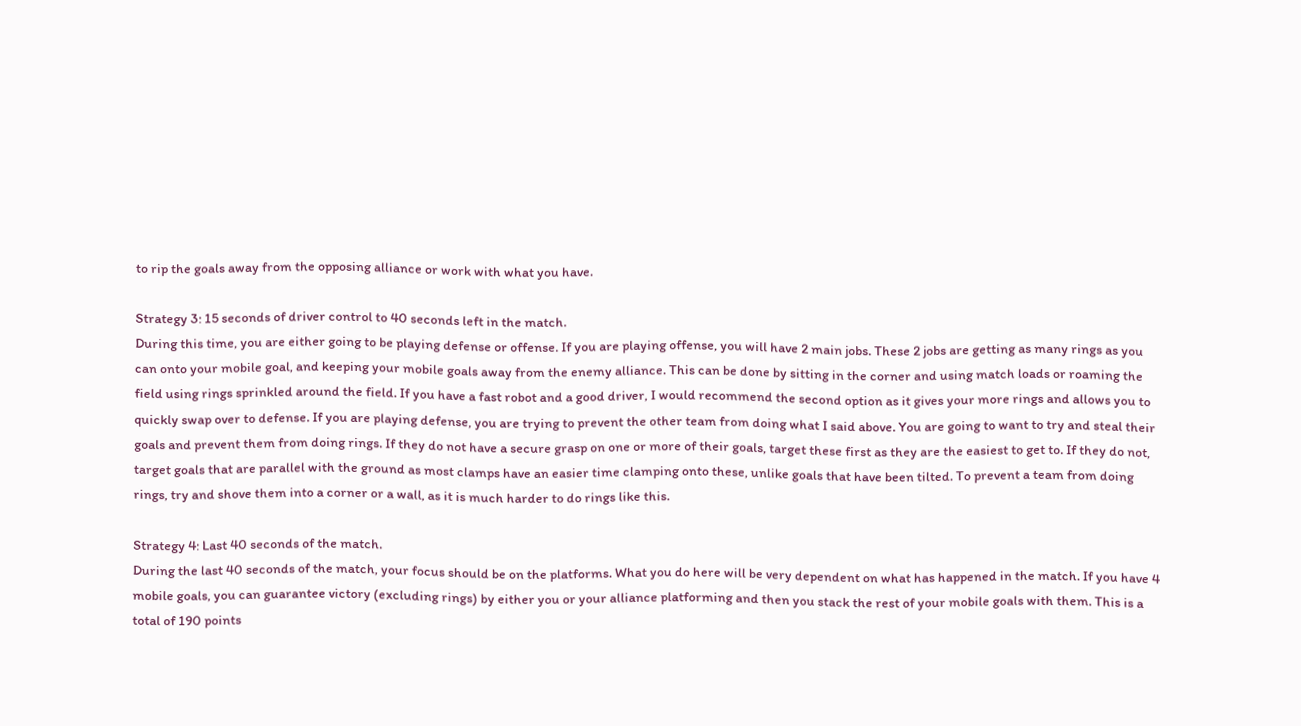to rip the goals away from the opposing alliance or work with what you have.

Strategy 3: 15 seconds of driver control to 40 seconds left in the match.
During this time, you are either going to be playing defense or offense. If you are playing offense, you will have 2 main jobs. These 2 jobs are getting as many rings as you can onto your mobile goal, and keeping your mobile goals away from the enemy alliance. This can be done by sitting in the corner and using match loads or roaming the field using rings sprinkled around the field. If you have a fast robot and a good driver, I would recommend the second option as it gives your more rings and allows you to quickly swap over to defense. If you are playing defense, you are trying to prevent the other team from doing what I said above. You are going to want to try and steal their goals and prevent them from doing rings. If they do not have a secure grasp on one or more of their goals, target these first as they are the easiest to get to. If they do not, target goals that are parallel with the ground as most clamps have an easier time clamping onto these, unlike goals that have been tilted. To prevent a team from doing rings, try and shove them into a corner or a wall, as it is much harder to do rings like this.

Strategy 4: Last 40 seconds of the match.
During the last 40 seconds of the match, your focus should be on the platforms. What you do here will be very dependent on what has happened in the match. If you have 4 mobile goals, you can guarantee victory (excluding rings) by either you or your alliance platforming and then you stack the rest of your mobile goals with them. This is a total of 190 points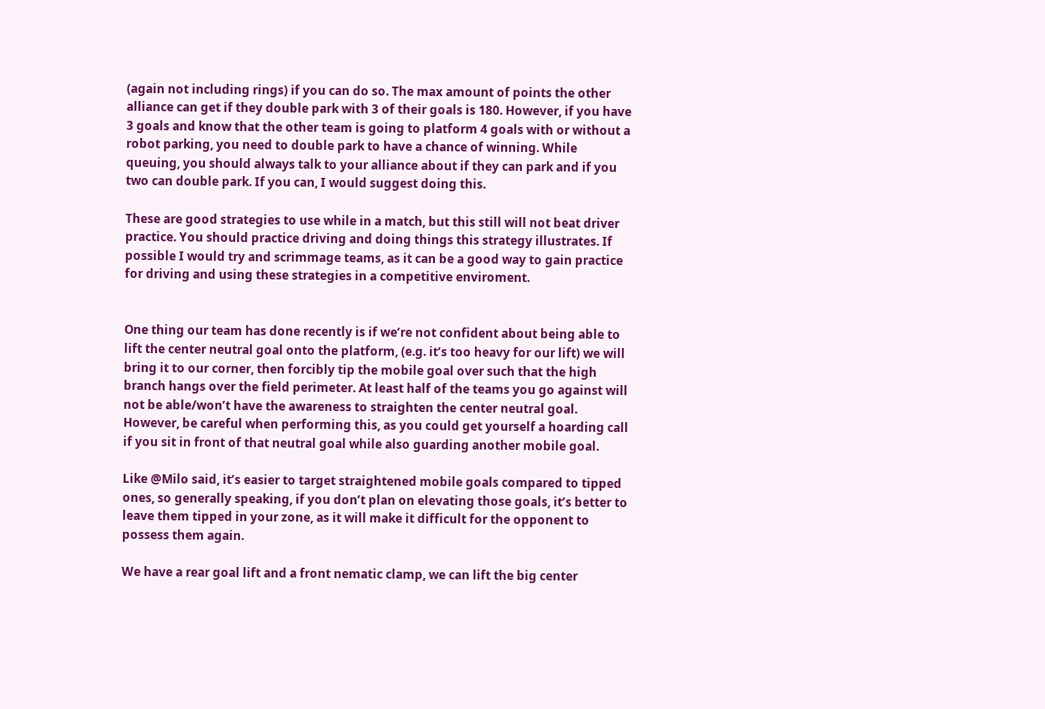(again not including rings) if you can do so. The max amount of points the other alliance can get if they double park with 3 of their goals is 180. However, if you have 3 goals and know that the other team is going to platform 4 goals with or without a robot parking, you need to double park to have a chance of winning. While queuing, you should always talk to your alliance about if they can park and if you two can double park. If you can, I would suggest doing this.

These are good strategies to use while in a match, but this still will not beat driver practice. You should practice driving and doing things this strategy illustrates. If possible I would try and scrimmage teams, as it can be a good way to gain practice for driving and using these strategies in a competitive enviroment.


One thing our team has done recently is if we’re not confident about being able to lift the center neutral goal onto the platform, (e.g. it’s too heavy for our lift) we will bring it to our corner, then forcibly tip the mobile goal over such that the high branch hangs over the field perimeter. At least half of the teams you go against will not be able/won’t have the awareness to straighten the center neutral goal. However, be careful when performing this, as you could get yourself a hoarding call if you sit in front of that neutral goal while also guarding another mobile goal.

Like @Milo said, it’s easier to target straightened mobile goals compared to tipped ones, so generally speaking, if you don’t plan on elevating those goals, it’s better to leave them tipped in your zone, as it will make it difficult for the opponent to possess them again.

We have a rear goal lift and a front nematic clamp, we can lift the big center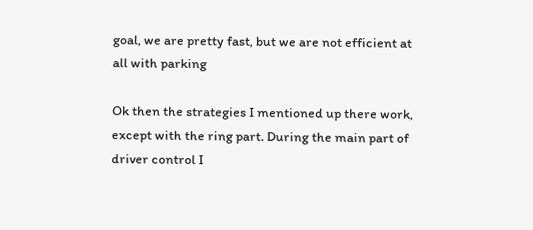goal, we are pretty fast, but we are not efficient at all with parking

Ok then the strategies I mentioned up there work, except with the ring part. During the main part of driver control I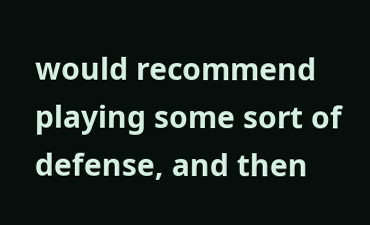would recommend playing some sort of defense, and then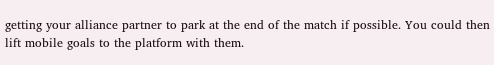getting your alliance partner to park at the end of the match if possible. You could then lift mobile goals to the platform with them.